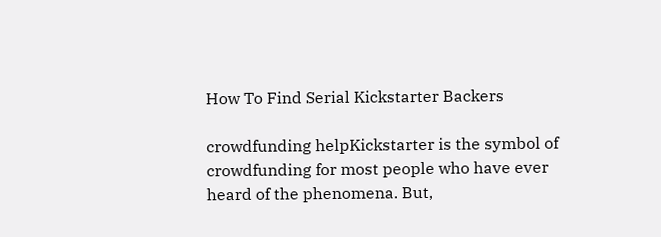How To Find Serial Kickstarter Backers

crowdfunding helpKickstarter is the symbol of crowdfunding for most people who have ever heard of the phenomena. But,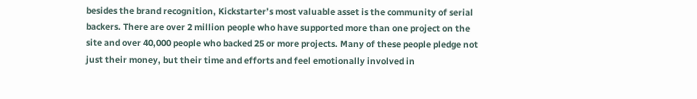besides the brand recognition, Kickstarter’s most valuable asset is the community of serial backers. There are over 2 million people who have supported more than one project on the site and over 40,000 people who backed 25 or more projects. Many of these people pledge not just their money, but their time and efforts and feel emotionally involved in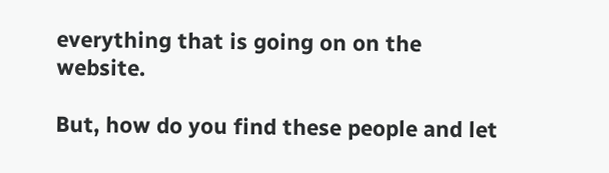everything that is going on on the website.

But, how do you find these people and let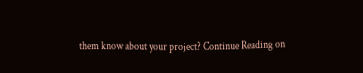them know about your project? Continue Reading on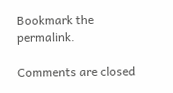Bookmark the permalink.

Comments are closed